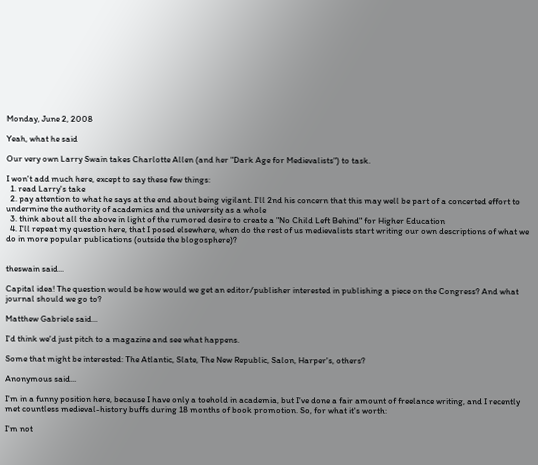Monday, June 2, 2008

Yeah, what he said

Our very own Larry Swain takes Charlotte Allen (and her "Dark Age for Medievalists") to task.

I won't add much here, except to say these few things:
  1. read Larry's take
  2. pay attention to what he says at the end about being vigilant. I'll 2nd his concern that this may well be part of a concerted effort to undermine the authority of academics and the university as a whole
  3. think about all the above in light of the rumored desire to create a "No Child Left Behind" for Higher Education
  4. I'll repeat my question here, that I posed elsewhere, when do the rest of us medievalists start writing our own descriptions of what we do in more popular publications (outside the blogosphere)?


theswain said...

Capital idea! The question would be how would we get an editor/publisher interested in publishing a piece on the Congress? And what journal should we go to?

Matthew Gabriele said...

I'd think we'd just pitch to a magazine and see what happens.

Some that might be interested: The Atlantic, Slate, The New Republic, Salon, Harper's, others?

Anonymous said...

I'm in a funny position here, because I have only a toehold in academia, but I've done a fair amount of freelance writing, and I recently met countless medieval-history buffs during 18 months of book promotion. So, for what it's worth:

I'm not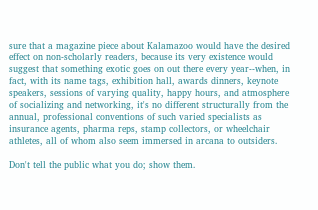sure that a magazine piece about Kalamazoo would have the desired effect on non-scholarly readers, because its very existence would suggest that something exotic goes on out there every year--when, in fact, with its name tags, exhibition hall, awards dinners, keynote speakers, sessions of varying quality, happy hours, and atmosphere of socializing and networking, it's no different structurally from the annual, professional conventions of such varied specialists as insurance agents, pharma reps, stamp collectors, or wheelchair athletes, all of whom also seem immersed in arcana to outsiders.

Don't tell the public what you do; show them.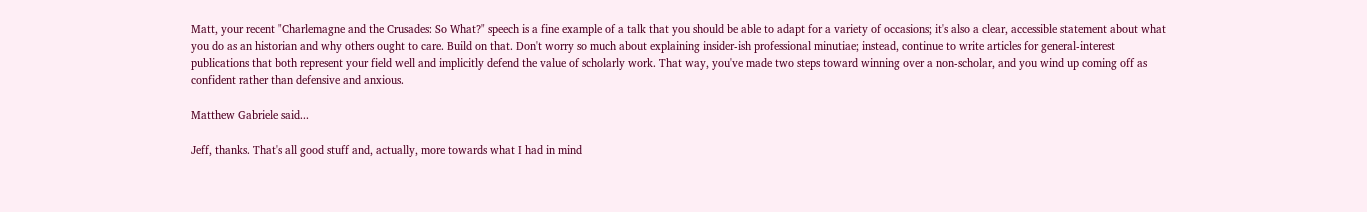Matt, your recent "Charlemagne and the Crusades: So What?" speech is a fine example of a talk that you should be able to adapt for a variety of occasions; it's also a clear, accessible statement about what you do as an historian and why others ought to care. Build on that. Don't worry so much about explaining insider-ish professional minutiae; instead, continue to write articles for general-interest publications that both represent your field well and implicitly defend the value of scholarly work. That way, you've made two steps toward winning over a non-scholar, and you wind up coming off as confident rather than defensive and anxious.

Matthew Gabriele said...

Jeff, thanks. That's all good stuff and, actually, more towards what I had in mind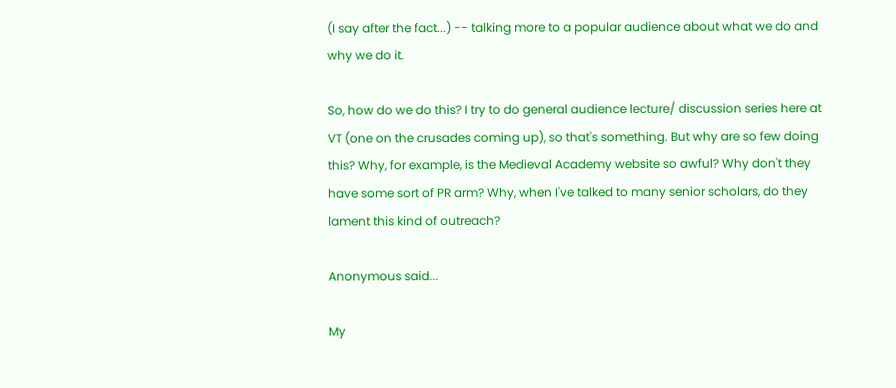(I say after the fact...) -- talking more to a popular audience about what we do and why we do it.

So, how do we do this? I try to do general audience lecture/ discussion series here at VT (one on the crusades coming up), so that's something. But why are so few doing this? Why, for example, is the Medieval Academy website so awful? Why don't they have some sort of PR arm? Why, when I've talked to many senior scholars, do they lament this kind of outreach?

Anonymous said...

My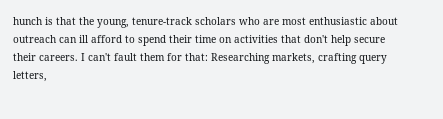hunch is that the young, tenure-track scholars who are most enthusiastic about outreach can ill afford to spend their time on activities that don't help secure their careers. I can't fault them for that: Researching markets, crafting query letters,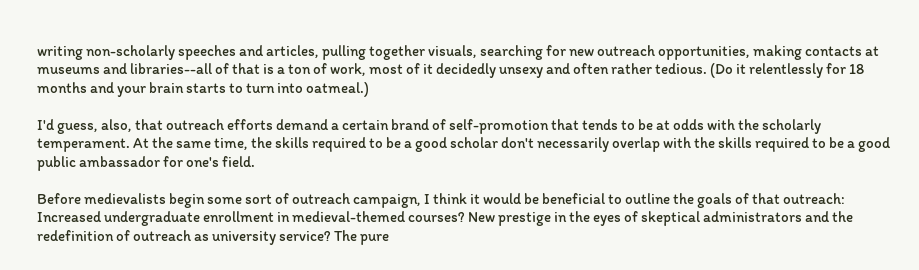writing non-scholarly speeches and articles, pulling together visuals, searching for new outreach opportunities, making contacts at museums and libraries--all of that is a ton of work, most of it decidedly unsexy and often rather tedious. (Do it relentlessly for 18 months and your brain starts to turn into oatmeal.)

I'd guess, also, that outreach efforts demand a certain brand of self-promotion that tends to be at odds with the scholarly temperament. At the same time, the skills required to be a good scholar don't necessarily overlap with the skills required to be a good public ambassador for one's field.

Before medievalists begin some sort of outreach campaign, I think it would be beneficial to outline the goals of that outreach: Increased undergraduate enrollment in medieval-themed courses? New prestige in the eyes of skeptical administrators and the redefinition of outreach as university service? The pure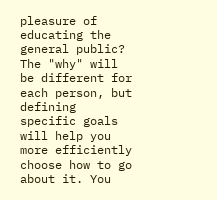pleasure of educating the general public? The "why" will be different for each person, but defining specific goals will help you more efficiently choose how to go about it. You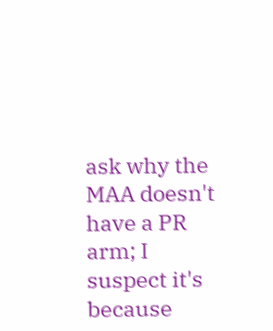ask why the MAA doesn't have a PR arm; I suspect it's because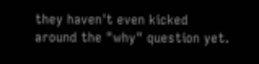they haven't even kicked around the "why" question yet.